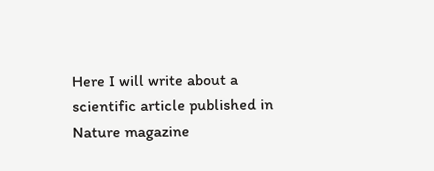Here I will write about a scientific article published in Nature magazine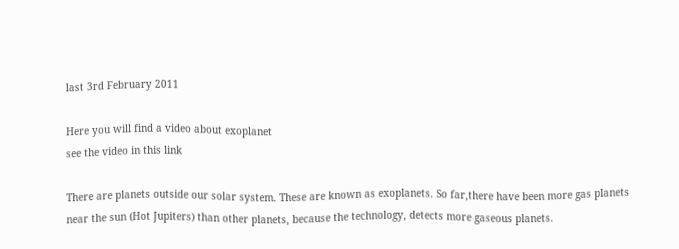last 3rd February 2011

Here you will find a video about exoplanet
see the video in this link

There are planets outside our solar system. These are known as exoplanets. So far,there have been more gas planets near the sun (Hot Jupiters) than other planets, because the technology, detects more gaseous planets.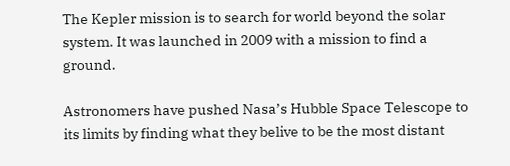The Kepler mission is to search for world beyond the solar system. It was launched in 2009 with a mission to find a ground.

Astronomers have pushed Nasa’s Hubble Space Telescope to its limits by finding what they belive to be the most distant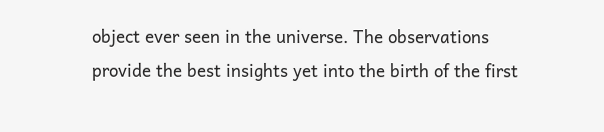object ever seen in the universe. The observations provide the best insights yet into the birth of the first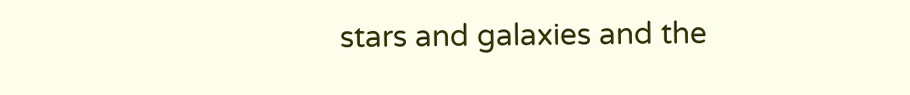stars and galaxies and the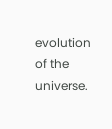evolution of the universe.